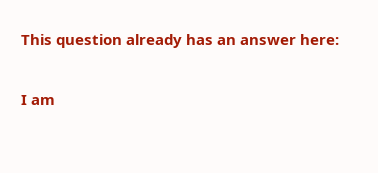This question already has an answer here:

I am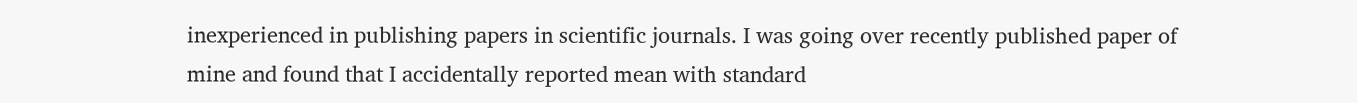inexperienced in publishing papers in scientific journals. I was going over recently published paper of mine and found that I accidentally reported mean with standard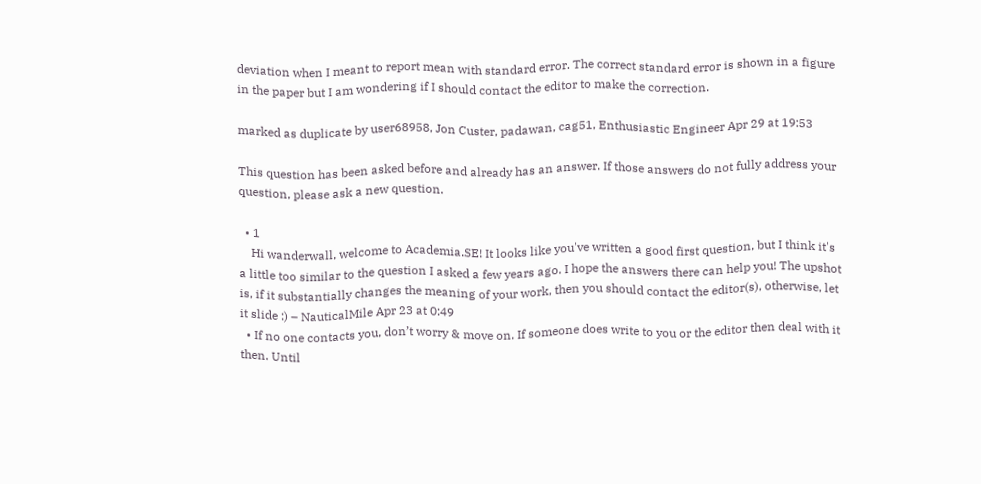deviation when I meant to report mean with standard error. The correct standard error is shown in a figure in the paper but I am wondering if I should contact the editor to make the correction.

marked as duplicate by user68958, Jon Custer, padawan, cag51, Enthusiastic Engineer Apr 29 at 19:53

This question has been asked before and already has an answer. If those answers do not fully address your question, please ask a new question.

  • 1
    Hi wanderwall, welcome to Academia.SE! It looks like you've written a good first question, but I think it's a little too similar to the question I asked a few years ago. I hope the answers there can help you! The upshot is, if it substantially changes the meaning of your work, then you should contact the editor(s), otherwise, let it slide :) – NauticalMile Apr 23 at 0:49
  • If no one contacts you, don’t worry & move on. If someone does write to you or the editor then deal with it then. Until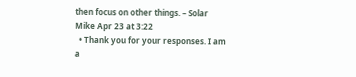then focus on other things. – Solar Mike Apr 23 at 3:22
  • Thank you for your responses. I am a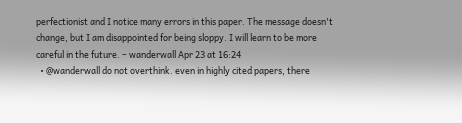perfectionist and I notice many errors in this paper. The message doesn't change, but I am disappointed for being sloppy. I will learn to be more careful in the future. – wanderwall Apr 23 at 16:24
  • @wanderwall do not overthink. even in highly cited papers, there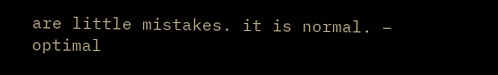are little mistakes. it is normal. – optimal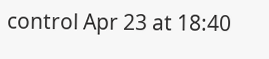control Apr 23 at 18:40